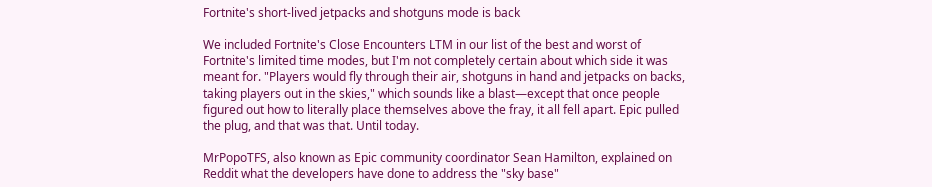Fortnite's short-lived jetpacks and shotguns mode is back

We included Fortnite's Close Encounters LTM in our list of the best and worst of Fortnite's limited time modes, but I'm not completely certain about which side it was meant for. "Players would fly through their air, shotguns in hand and jetpacks on backs, taking players out in the skies," which sounds like a blast—except that once people figured out how to literally place themselves above the fray, it all fell apart. Epic pulled the plug, and that was that. Until today.

MrPopoTFS, also known as Epic community coordinator Sean Hamilton, explained on Reddit what the developers have done to address the "sky base"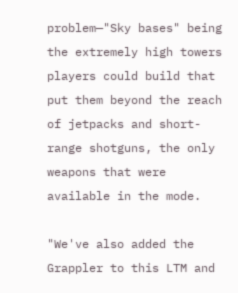problem—"Sky bases" being the extremely high towers players could build that put them beyond the reach of jetpacks and short-range shotguns, the only weapons that were available in the mode.

"We've also added the Grappler to this LTM and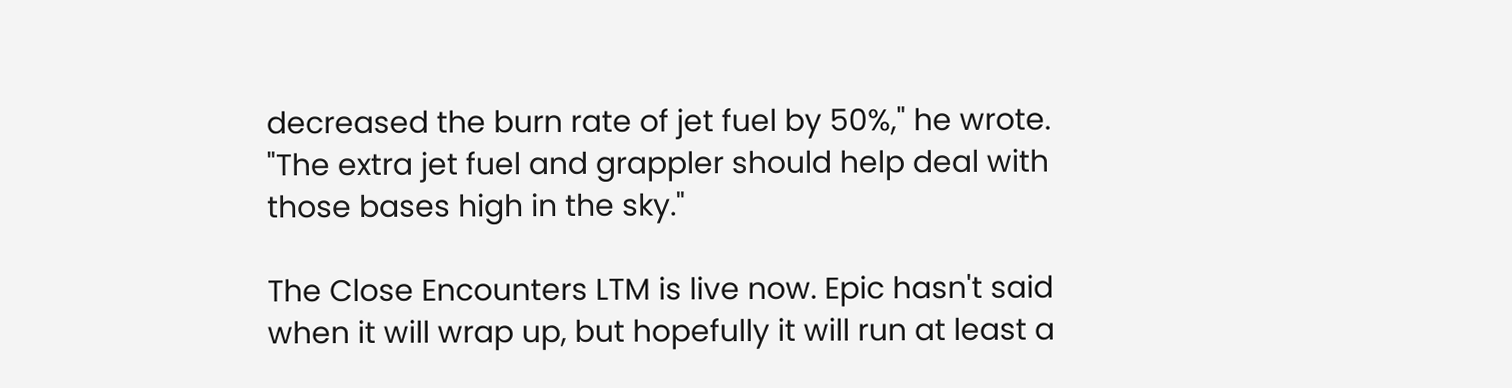decreased the burn rate of jet fuel by 50%," he wrote. "The extra jet fuel and grappler should help deal with those bases high in the sky."

The Close Encounters LTM is live now. Epic hasn't said when it will wrap up, but hopefully it will run at least a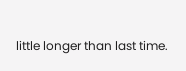little longer than last time.